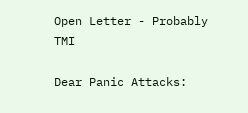Open Letter - Probably TMI

Dear Panic Attacks: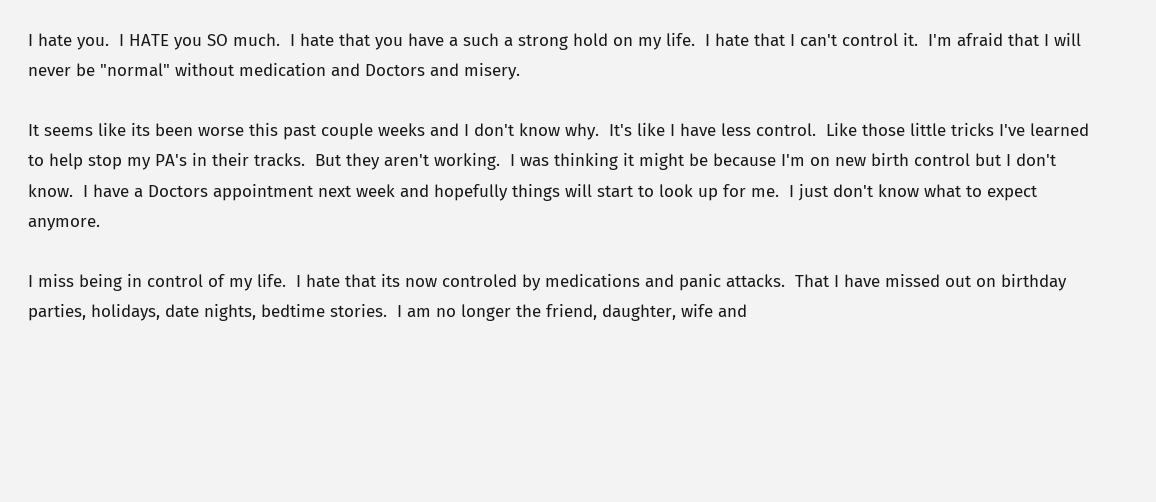I hate you.  I HATE you SO much.  I hate that you have a such a strong hold on my life.  I hate that I can't control it.  I'm afraid that I will never be "normal" without medication and Doctors and misery.

It seems like its been worse this past couple weeks and I don't know why.  It's like I have less control.  Like those little tricks I've learned to help stop my PA's in their tracks.  But they aren't working.  I was thinking it might be because I'm on new birth control but I don't know.  I have a Doctors appointment next week and hopefully things will start to look up for me.  I just don't know what to expect anymore.

I miss being in control of my life.  I hate that its now controled by medications and panic attacks.  That I have missed out on birthday parties, holidays, date nights, bedtime stories.  I am no longer the friend, daughter, wife and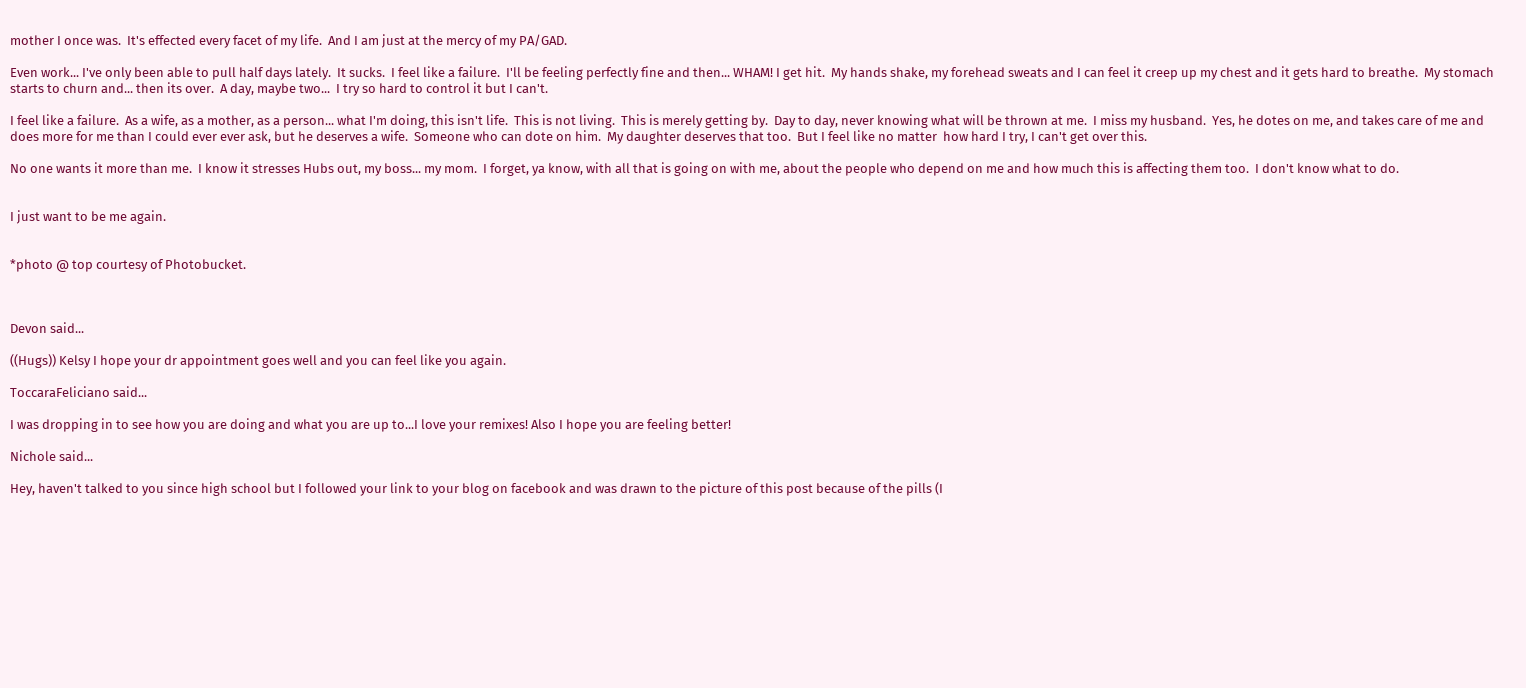mother I once was.  It's effected every facet of my life.  And I am just at the mercy of my PA/GAD.

Even work... I've only been able to pull half days lately.  It sucks.  I feel like a failure.  I'll be feeling perfectly fine and then... WHAM! I get hit.  My hands shake, my forehead sweats and I can feel it creep up my chest and it gets hard to breathe.  My stomach starts to churn and... then its over.  A day, maybe two...  I try so hard to control it but I can't.

I feel like a failure.  As a wife, as a mother, as a person... what I'm doing, this isn't life.  This is not living.  This is merely getting by.  Day to day, never knowing what will be thrown at me.  I miss my husband.  Yes, he dotes on me, and takes care of me and does more for me than I could ever ever ask, but he deserves a wife.  Someone who can dote on him.  My daughter deserves that too.  But I feel like no matter  how hard I try, I can't get over this.

No one wants it more than me.  I know it stresses Hubs out, my boss... my mom.  I forget, ya know, with all that is going on with me, about the people who depend on me and how much this is affecting them too.  I don't know what to do.


I just want to be me again.


*photo @ top courtesy of Photobucket.



Devon said...

((Hugs)) Kelsy I hope your dr appointment goes well and you can feel like you again.

ToccaraFeliciano said...

I was dropping in to see how you are doing and what you are up to...I love your remixes! Also I hope you are feeling better!

Nichole said...

Hey, haven't talked to you since high school but I followed your link to your blog on facebook and was drawn to the picture of this post because of the pills (I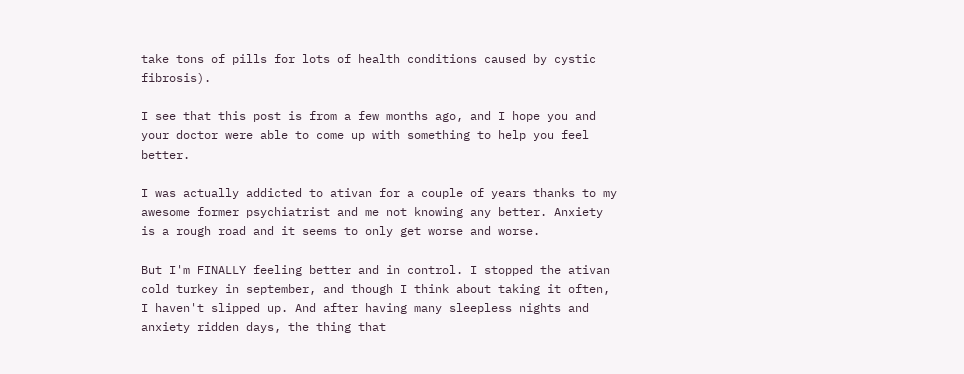take tons of pills for lots of health conditions caused by cystic fibrosis).

I see that this post is from a few months ago, and I hope you and your doctor were able to come up with something to help you feel better.

I was actually addicted to ativan for a couple of years thanks to my awesome former psychiatrist and me not knowing any better. Anxiety is a rough road and it seems to only get worse and worse.

But I'm FINALLY feeling better and in control. I stopped the ativan cold turkey in september, and though I think about taking it often, I haven't slipped up. And after having many sleepless nights and anxiety ridden days, the thing that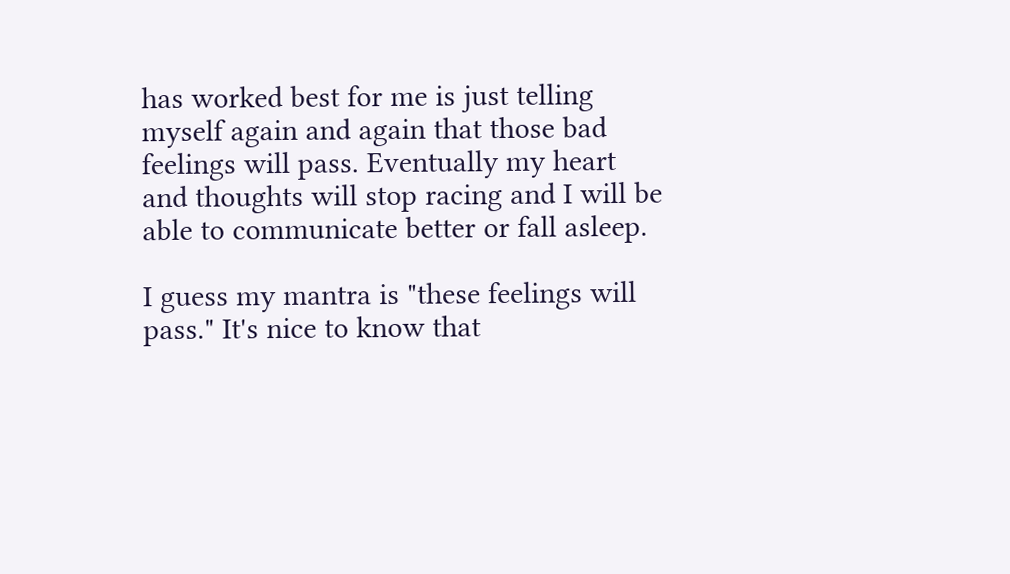has worked best for me is just telling myself again and again that those bad feelings will pass. Eventually my heart and thoughts will stop racing and I will be able to communicate better or fall asleep.

I guess my mantra is "these feelings will pass." It's nice to know that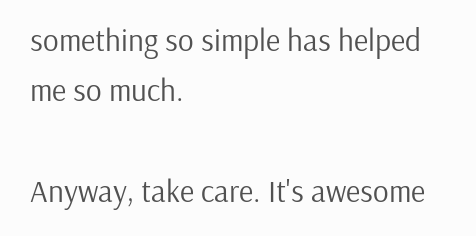something so simple has helped me so much.

Anyway, take care. It's awesome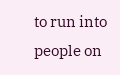to run into people on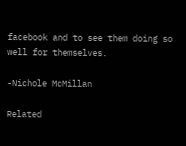facebook and to see them doing so well for themselves.

-Nichole McMillan

Related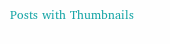Posts with Thumbnails